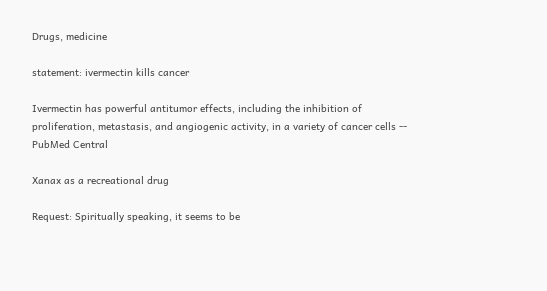Drugs, medicine

statement: ivermectin kills cancer

Ivermectin has powerful antitumor effects, including the inhibition of proliferation, metastasis, and angiogenic activity, in a variety of cancer cells -- PubMed Central

Xanax as a recreational drug

Request: Spiritually speaking, it seems to be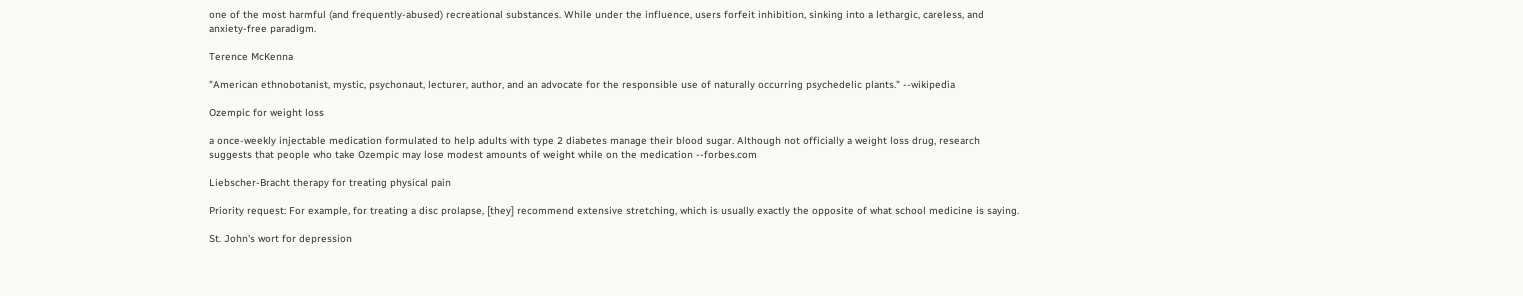one of the most harmful (and frequently-abused) recreational substances. While under the influence, users forfeit inhibition, sinking into a lethargic, careless, and anxiety-free paradigm.

Terence McKenna

"American ethnobotanist, mystic, psychonaut, lecturer, author, and an advocate for the responsible use of naturally occurring psychedelic plants." --wikipedia

Ozempic for weight loss

a once-weekly injectable medication formulated to help adults with type 2 diabetes manage their blood sugar. Although not officially a weight loss drug, research suggests that people who take Ozempic may lose modest amounts of weight while on the medication --forbes.com

Liebscher-Bracht therapy for treating physical pain

Priority request: For example, for treating a disc prolapse, [they] recommend extensive stretching, which is usually exactly the opposite of what school medicine is saying.

St. John's wort for depression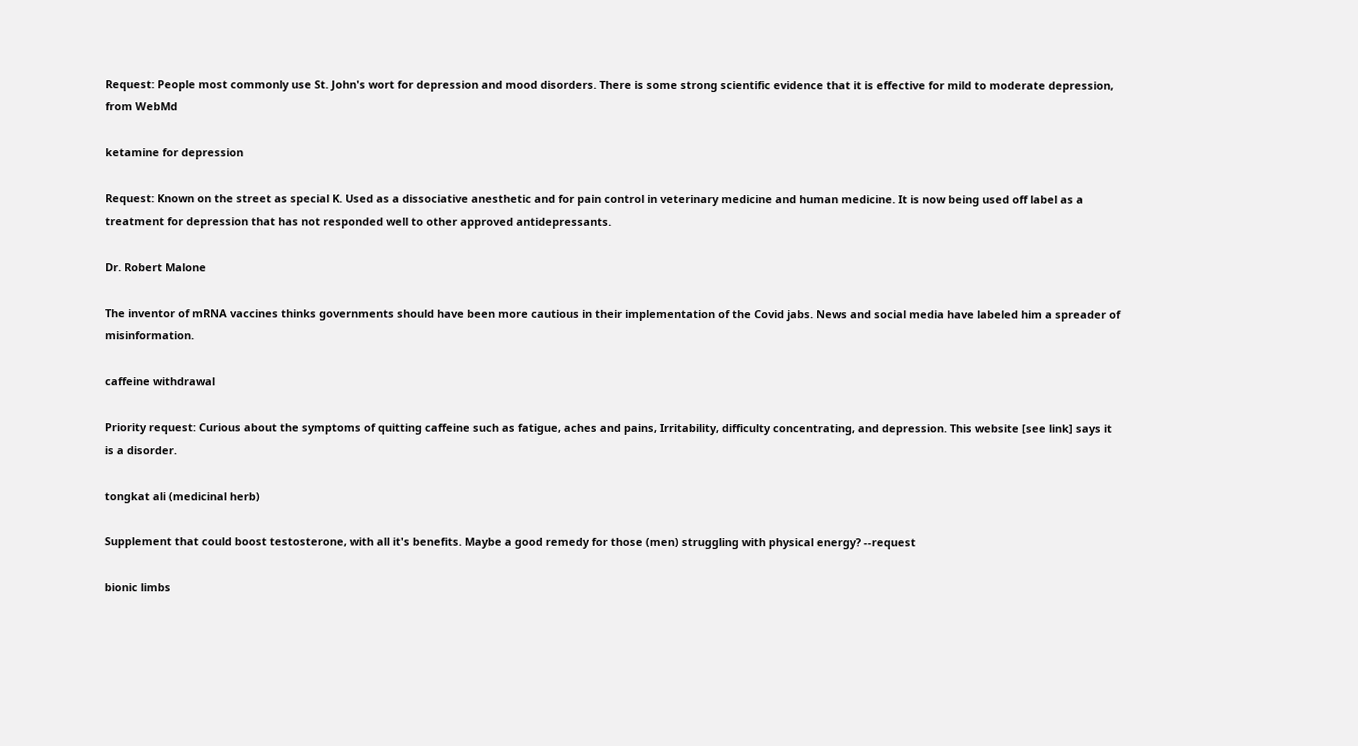Request: People most commonly use St. John's wort for depression and mood disorders. There is some strong scientific evidence that it is effective for mild to moderate depression, from WebMd

ketamine for depression

Request: Known on the street as special K. Used as a dissociative anesthetic and for pain control in veterinary medicine and human medicine. It is now being used off label as a treatment for depression that has not responded well to other approved antidepressants.

Dr. Robert Malone

The inventor of mRNA vaccines thinks governments should have been more cautious in their implementation of the Covid jabs. News and social media have labeled him a spreader of misinformation.

caffeine withdrawal

Priority request: Curious about the symptoms of quitting caffeine such as fatigue, aches and pains, Irritability, difficulty concentrating, and depression. This website [see link] says it is a disorder.

tongkat ali (medicinal herb)

Supplement that could boost testosterone, with all it's benefits. Maybe a good remedy for those (men) struggling with physical energy? --request

bionic limbs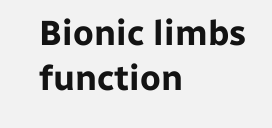Bionic limbs function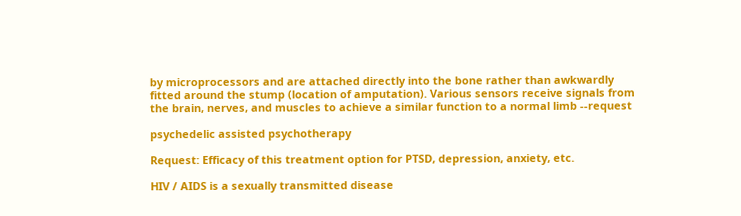by microprocessors and are attached directly into the bone rather than awkwardly fitted around the stump (location of amputation). Various sensors receive signals from the brain, nerves, and muscles to achieve a similar function to a normal limb --request

psychedelic assisted psychotherapy

Request: Efficacy of this treatment option for PTSD, depression, anxiety, etc.

HIV / AIDS is a sexually transmitted disease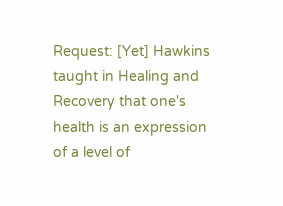Request: [Yet] Hawkins taught in Healing and Recovery that one's health is an expression of a level of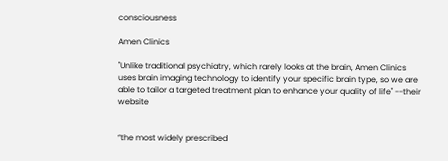consciousness

Amen Clinics

"Unlike traditional psychiatry, which rarely looks at the brain, Amen Clinics uses brain imaging technology to identify your specific brain type, so we are able to tailor a targeted treatment plan to enhance your quality of life" --their website


“the most widely prescribed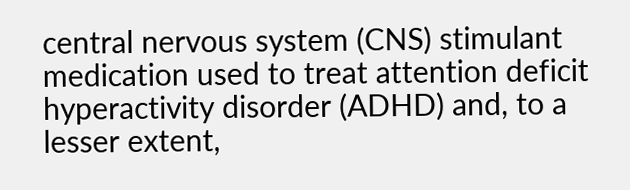central nervous system (CNS) stimulant medication used to treat attention deficit hyperactivity disorder (ADHD) and, to a lesser extent,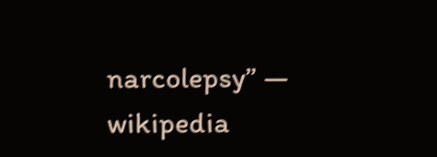narcolepsy” — wikipedia